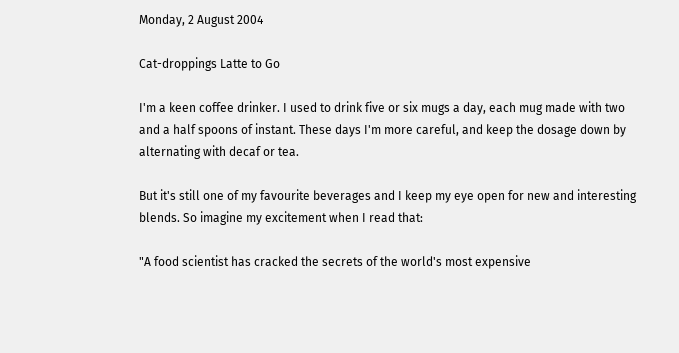Monday, 2 August 2004

Cat-droppings Latte to Go

I'm a keen coffee drinker. I used to drink five or six mugs a day, each mug made with two and a half spoons of instant. These days I'm more careful, and keep the dosage down by alternating with decaf or tea.

But it's still one of my favourite beverages and I keep my eye open for new and interesting blends. So imagine my excitement when I read that:

"A food scientist has cracked the secrets of the world's most expensive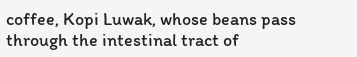coffee, Kopi Luwak, whose beans pass through the intestinal tract of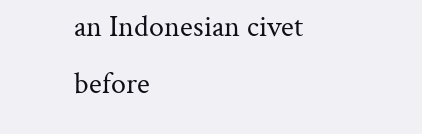an Indonesian civet before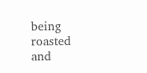being roasted and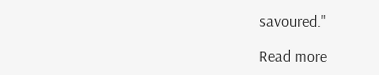savoured."

Read more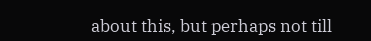about this, but perhaps not till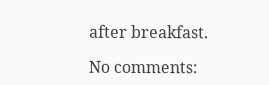after breakfast.

No comments: